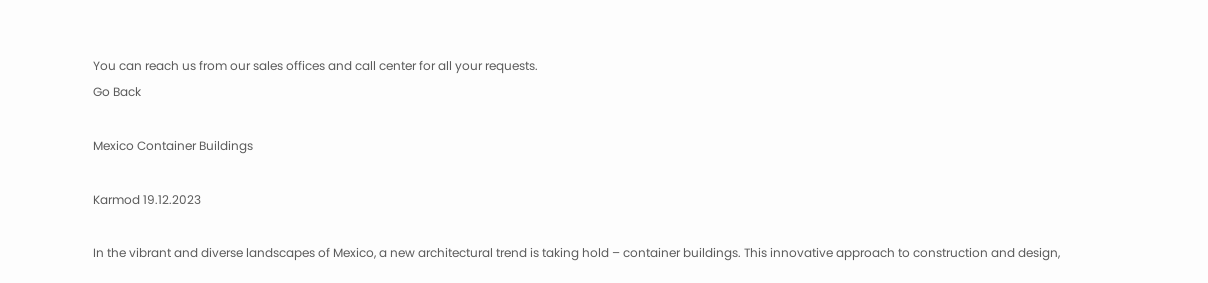You can reach us from our sales offices and call center for all your requests.
Go Back

Mexico Container Buildings

Karmod 19.12.2023

In the vibrant and diverse landscapes of Mexico, a new architectural trend is taking hold – container buildings. This innovative approach to construction and design,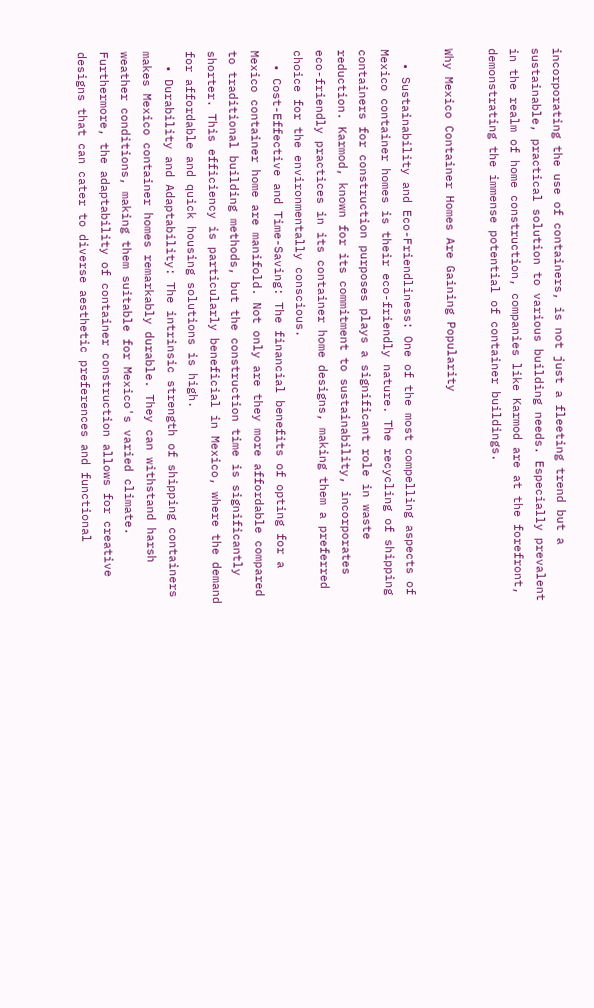incorporating the use of containers, is not just a fleeting trend but a sustainable, practical solution to various building needs. Especially prevalent in the realm of home construction, companies like Karmod are at the forefront, demonstrating the immense potential of container buildings.

Why Mexico Container Homes Are Gaining Popularity

  • Sustainability and Eco-Friendliness: One of the most compelling aspects of Mexico container homes is their eco-friendly nature. The recycling of shipping containers for construction purposes plays a significant role in waste reduction. Karmod, known for its commitment to sustainability, incorporates eco-friendly practices in its container home designs, making them a preferred choice for the environmentally conscious.
  • Cost-Effective and Time-Saving: The financial benefits of opting for a Mexico container home are manifold. Not only are they more affordable compared to traditional building methods, but the construction time is significantly shorter. This efficiency is particularly beneficial in Mexico, where the demand for affordable and quick housing solutions is high.
  • Durability and Adaptability: The intrinsic strength of shipping containers makes Mexico container homes remarkably durable. They can withstand harsh weather conditions, making them suitable for Mexico's varied climate. Furthermore, the adaptability of container construction allows for creative designs that can cater to diverse aesthetic preferences and functional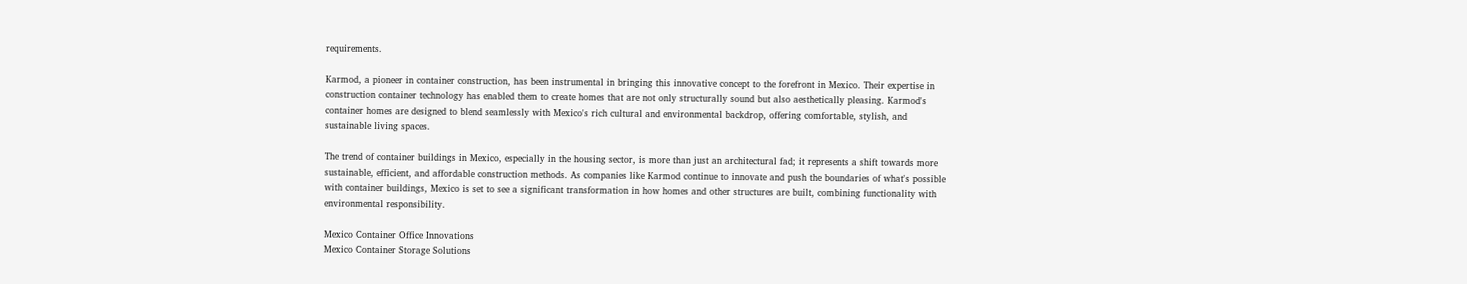requirements.

Karmod, a pioneer in container construction, has been instrumental in bringing this innovative concept to the forefront in Mexico. Their expertise in construction container technology has enabled them to create homes that are not only structurally sound but also aesthetically pleasing. Karmod's container homes are designed to blend seamlessly with Mexico's rich cultural and environmental backdrop, offering comfortable, stylish, and sustainable living spaces.

The trend of container buildings in Mexico, especially in the housing sector, is more than just an architectural fad; it represents a shift towards more sustainable, efficient, and affordable construction methods. As companies like Karmod continue to innovate and push the boundaries of what's possible with container buildings, Mexico is set to see a significant transformation in how homes and other structures are built, combining functionality with environmental responsibility.

Mexico Container Office Innovations
Mexico Container Storage Solutions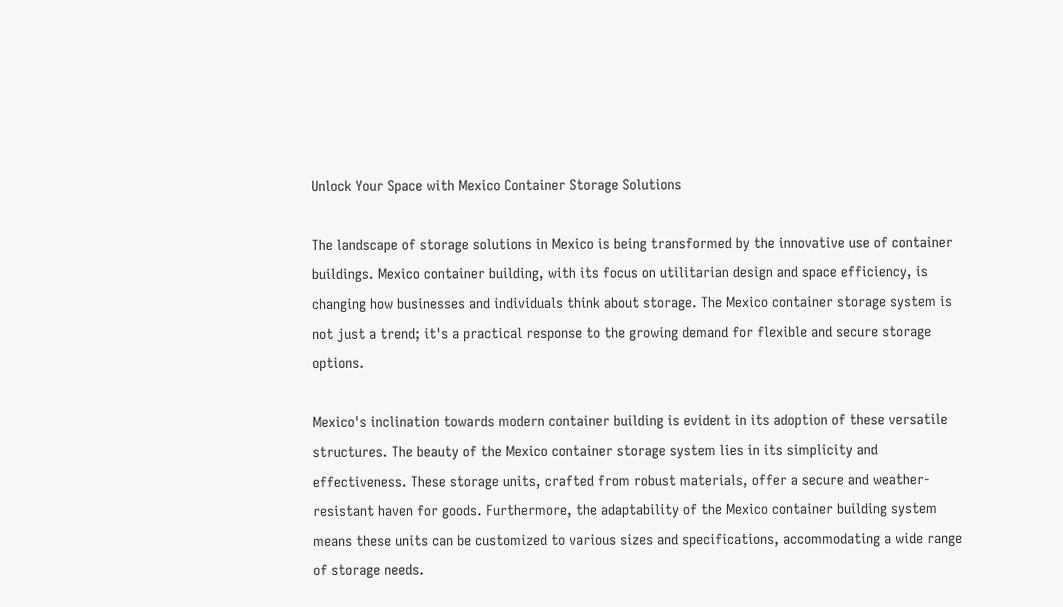Unlock Your Space with Mexico Container Storage Solutions

The landscape of storage solutions in Mexico is being transformed by the innovative use of container buildings. Mexico container building, with its focus on utilitarian design and space efficiency, is changing how businesses and individuals think about storage. The Mexico container storage system is not just a trend; it's a practical response to the growing demand for flexible and secure storage options.

Mexico's inclination towards modern container building is evident in its adoption of these versatile structures. The beauty of the Mexico container storage system lies in its simplicity and effectiveness. These storage units, crafted from robust materials, offer a secure and weather-resistant haven for goods. Furthermore, the adaptability of the Mexico container building system means these units can be customized to various sizes and specifications, accommodating a wide range of storage needs.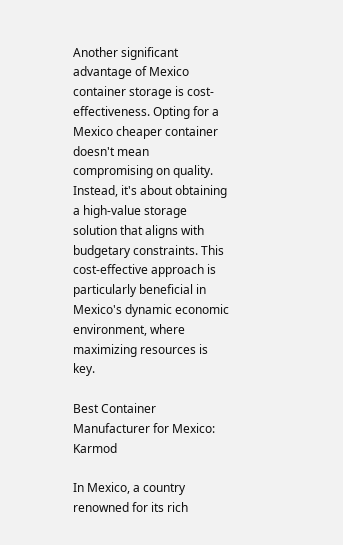Another significant advantage of Mexico container storage is cost-effectiveness. Opting for a Mexico cheaper container doesn't mean compromising on quality. Instead, it's about obtaining a high-value storage solution that aligns with budgetary constraints. This cost-effective approach is particularly beneficial in Mexico's dynamic economic environment, where maximizing resources is key.

Best Container Manufacturer for Mexico: Karmod

In Mexico, a country renowned for its rich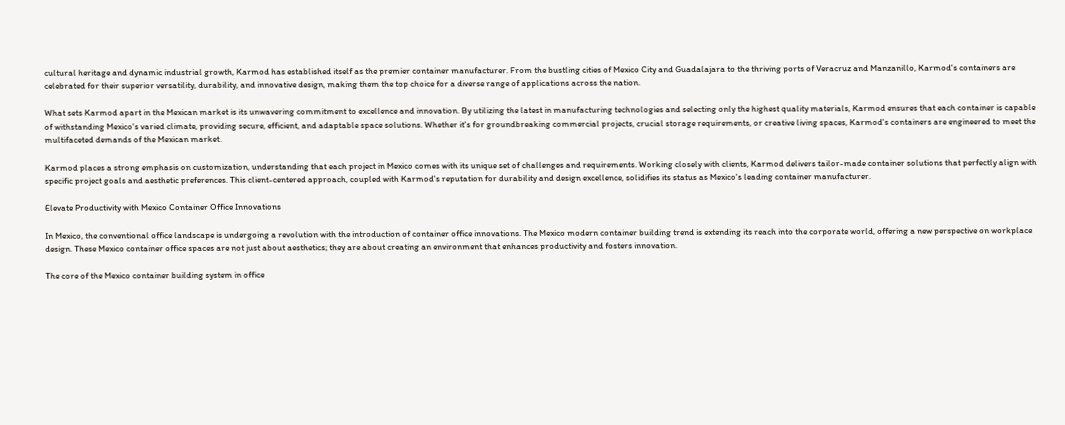cultural heritage and dynamic industrial growth, Karmod has established itself as the premier container manufacturer. From the bustling cities of Mexico City and Guadalajara to the thriving ports of Veracruz and Manzanillo, Karmod's containers are celebrated for their superior versatility, durability, and innovative design, making them the top choice for a diverse range of applications across the nation.

What sets Karmod apart in the Mexican market is its unwavering commitment to excellence and innovation. By utilizing the latest in manufacturing technologies and selecting only the highest quality materials, Karmod ensures that each container is capable of withstanding Mexico's varied climate, providing secure, efficient, and adaptable space solutions. Whether it's for groundbreaking commercial projects, crucial storage requirements, or creative living spaces, Karmod's containers are engineered to meet the multifaceted demands of the Mexican market.

Karmod places a strong emphasis on customization, understanding that each project in Mexico comes with its unique set of challenges and requirements. Working closely with clients, Karmod delivers tailor-made container solutions that perfectly align with specific project goals and aesthetic preferences. This client-centered approach, coupled with Karmod's reputation for durability and design excellence, solidifies its status as Mexico's leading container manufacturer.

Elevate Productivity with Mexico Container Office Innovations

In Mexico, the conventional office landscape is undergoing a revolution with the introduction of container office innovations. The Mexico modern container building trend is extending its reach into the corporate world, offering a new perspective on workplace design. These Mexico container office spaces are not just about aesthetics; they are about creating an environment that enhances productivity and fosters innovation.

The core of the Mexico container building system in office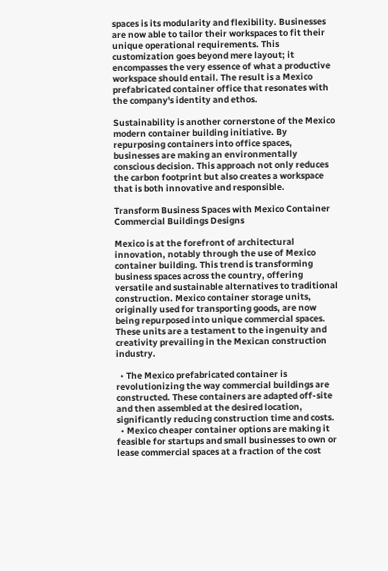spaces is its modularity and flexibility. Businesses are now able to tailor their workspaces to fit their unique operational requirements. This customization goes beyond mere layout; it encompasses the very essence of what a productive workspace should entail. The result is a Mexico prefabricated container office that resonates with the company's identity and ethos.

Sustainability is another cornerstone of the Mexico modern container building initiative. By repurposing containers into office spaces, businesses are making an environmentally conscious decision. This approach not only reduces the carbon footprint but also creates a workspace that is both innovative and responsible.

Transform Business Spaces with Mexico Container Commercial Buildings Designs

Mexico is at the forefront of architectural innovation, notably through the use of Mexico container building. This trend is transforming business spaces across the country, offering versatile and sustainable alternatives to traditional construction. Mexico container storage units, originally used for transporting goods, are now being repurposed into unique commercial spaces. These units are a testament to the ingenuity and creativity prevailing in the Mexican construction industry.

  • The Mexico prefabricated container is revolutionizing the way commercial buildings are constructed. These containers are adapted off-site and then assembled at the desired location, significantly reducing construction time and costs.
  • Mexico cheaper container options are making it feasible for startups and small businesses to own or lease commercial spaces at a fraction of the cost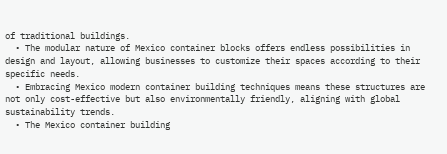of traditional buildings.
  • The modular nature of Mexico container blocks offers endless possibilities in design and layout, allowing businesses to customize their spaces according to their specific needs.
  • Embracing Mexico modern container building techniques means these structures are not only cost-effective but also environmentally friendly, aligning with global sustainability trends.
  • The Mexico container building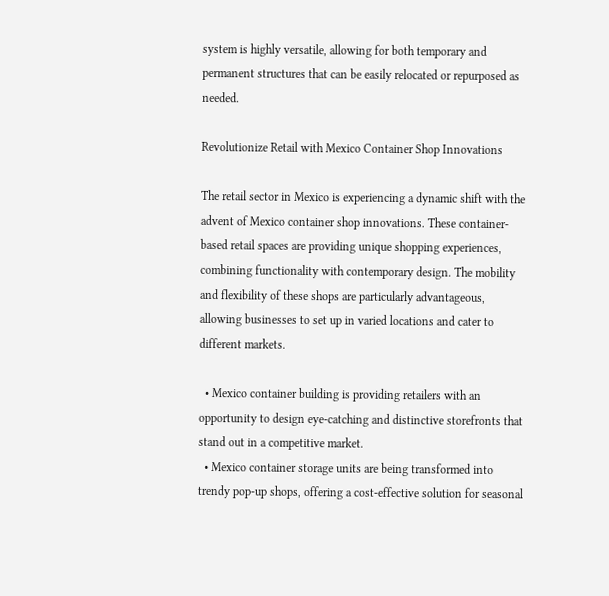system is highly versatile, allowing for both temporary and permanent structures that can be easily relocated or repurposed as needed.

Revolutionize Retail with Mexico Container Shop Innovations

The retail sector in Mexico is experiencing a dynamic shift with the advent of Mexico container shop innovations. These container-based retail spaces are providing unique shopping experiences, combining functionality with contemporary design. The mobility and flexibility of these shops are particularly advantageous, allowing businesses to set up in varied locations and cater to different markets.

  • Mexico container building is providing retailers with an opportunity to design eye-catching and distinctive storefronts that stand out in a competitive market.
  • Mexico container storage units are being transformed into trendy pop-up shops, offering a cost-effective solution for seasonal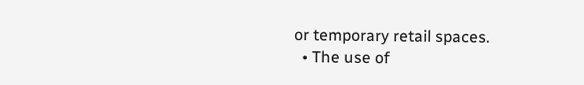or temporary retail spaces.
  • The use of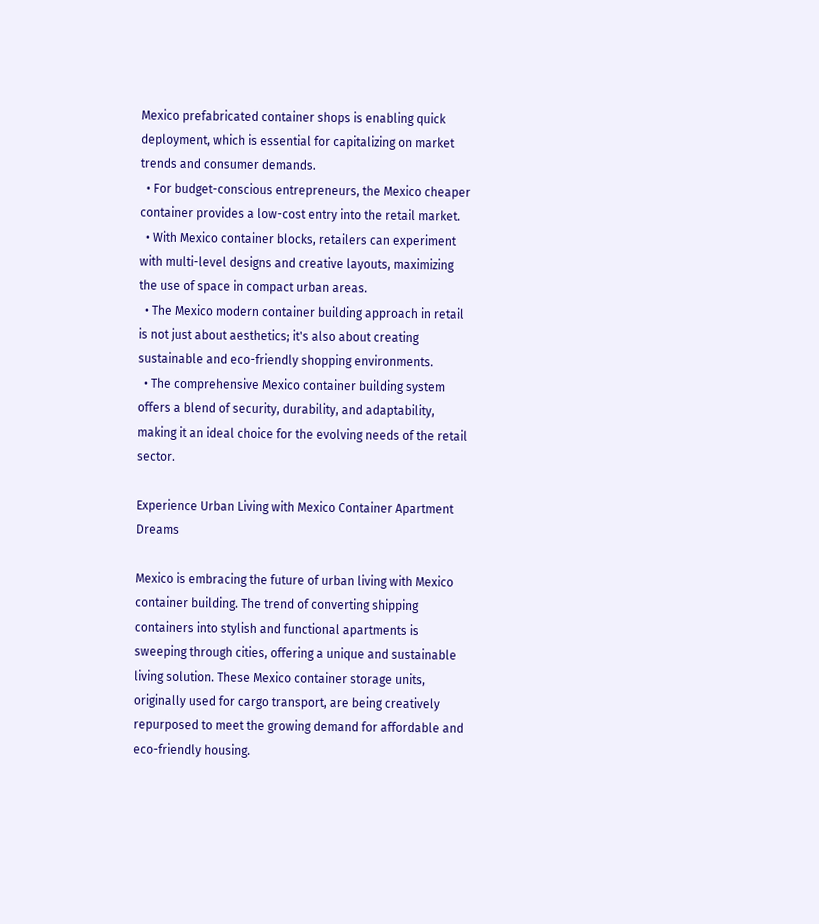Mexico prefabricated container shops is enabling quick deployment, which is essential for capitalizing on market trends and consumer demands.
  • For budget-conscious entrepreneurs, the Mexico cheaper container provides a low-cost entry into the retail market.
  • With Mexico container blocks, retailers can experiment with multi-level designs and creative layouts, maximizing the use of space in compact urban areas.
  • The Mexico modern container building approach in retail is not just about aesthetics; it's also about creating sustainable and eco-friendly shopping environments.
  • The comprehensive Mexico container building system offers a blend of security, durability, and adaptability, making it an ideal choice for the evolving needs of the retail sector.

Experience Urban Living with Mexico Container Apartment Dreams

Mexico is embracing the future of urban living with Mexico container building. The trend of converting shipping containers into stylish and functional apartments is sweeping through cities, offering a unique and sustainable living solution. These Mexico container storage units, originally used for cargo transport, are being creatively repurposed to meet the growing demand for affordable and eco-friendly housing.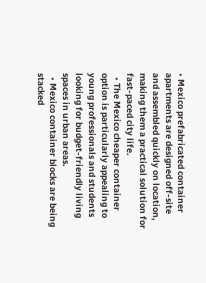• Mexico prefabricated container apartments are designed off-site and assembled quickly on location, making them a practical solution for fast-paced city life.
  • The Mexico cheaper container option is particularly appealing to young professionals and students looking for budget-friendly living spaces in urban areas.
  • Mexico container blocks are being stacked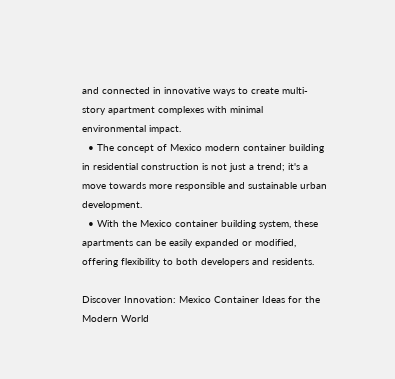and connected in innovative ways to create multi-story apartment complexes with minimal environmental impact.
  • The concept of Mexico modern container building in residential construction is not just a trend; it's a move towards more responsible and sustainable urban development.
  • With the Mexico container building system, these apartments can be easily expanded or modified, offering flexibility to both developers and residents.

Discover Innovation: Mexico Container Ideas for the Modern World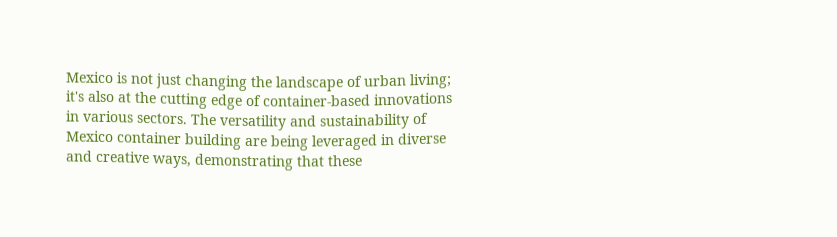Mexico is not just changing the landscape of urban living; it's also at the cutting edge of container-based innovations in various sectors. The versatility and sustainability of Mexico container building are being leveraged in diverse and creative ways, demonstrating that these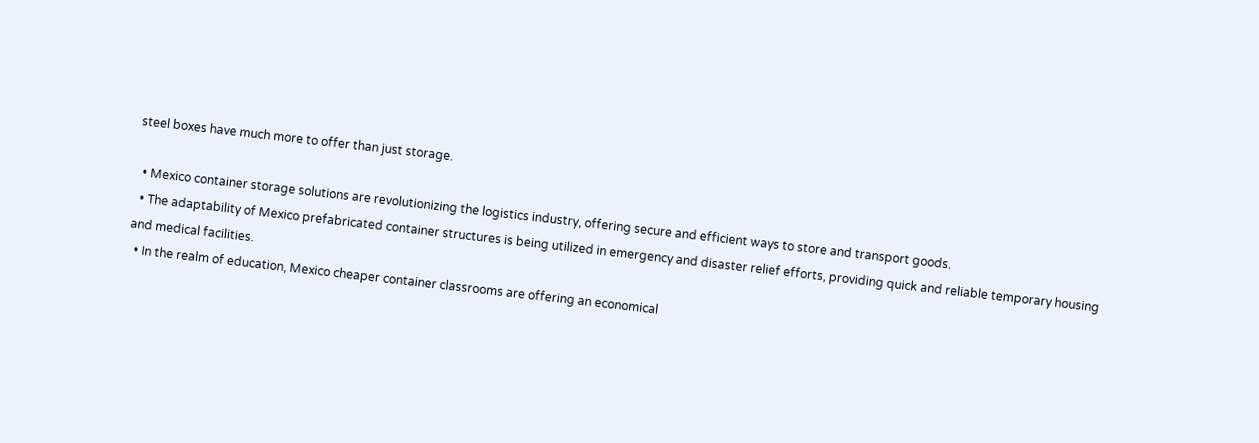steel boxes have much more to offer than just storage.

  • Mexico container storage solutions are revolutionizing the logistics industry, offering secure and efficient ways to store and transport goods.
  • The adaptability of Mexico prefabricated container structures is being utilized in emergency and disaster relief efforts, providing quick and reliable temporary housing and medical facilities.
  • In the realm of education, Mexico cheaper container classrooms are offering an economical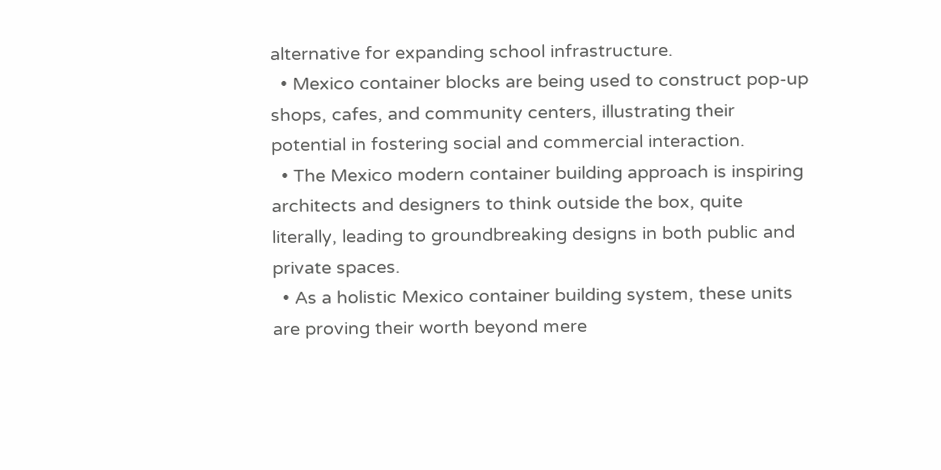alternative for expanding school infrastructure.
  • Mexico container blocks are being used to construct pop-up shops, cafes, and community centers, illustrating their potential in fostering social and commercial interaction.
  • The Mexico modern container building approach is inspiring architects and designers to think outside the box, quite literally, leading to groundbreaking designs in both public and private spaces.
  • As a holistic Mexico container building system, these units are proving their worth beyond mere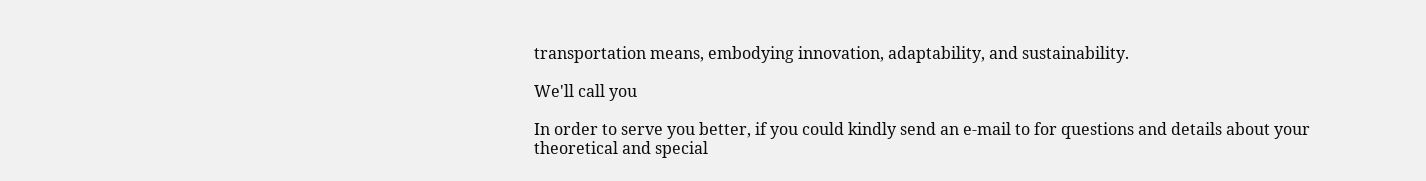transportation means, embodying innovation, adaptability, and sustainability.

We'll call you

In order to serve you better, if you could kindly send an e-mail to for questions and details about your theoretical and special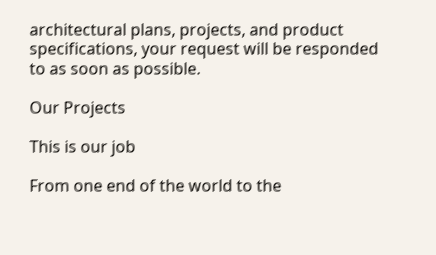architectural plans, projects, and product specifications, your request will be responded to as soon as possible.

Our Projects

This is our job

From one end of the world to the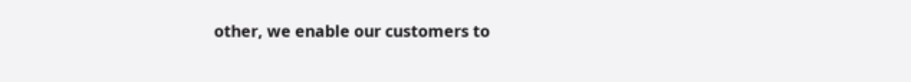other, we enable our customers to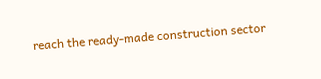reach the ready-made construction sector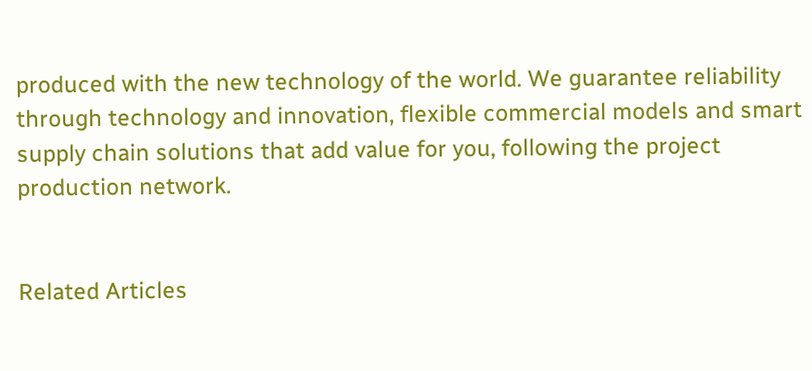produced with the new technology of the world. We guarantee reliability through technology and innovation, flexible commercial models and smart supply chain solutions that add value for you, following the project production network.


Related Articles